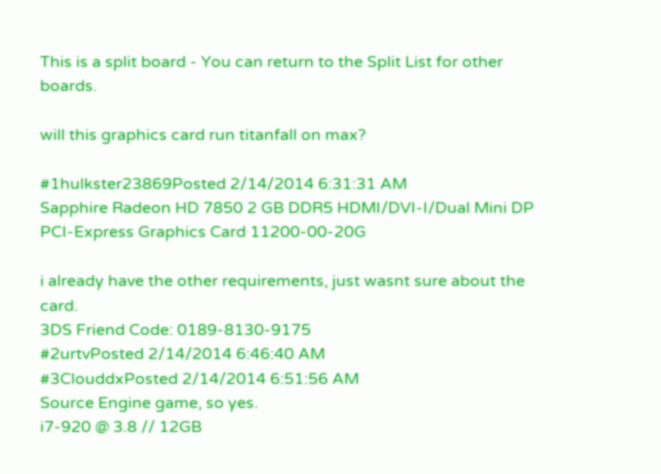This is a split board - You can return to the Split List for other boards.

will this graphics card run titanfall on max?

#1hulkster23869Posted 2/14/2014 6:31:31 AM
Sapphire Radeon HD 7850 2 GB DDR5 HDMI/DVI-I/Dual Mini DP PCI-Express Graphics Card 11200-00-20G

i already have the other requirements, just wasnt sure about the card.
3DS Friend Code: 0189-8130-9175
#2urtvPosted 2/14/2014 6:46:40 AM
#3ClouddxPosted 2/14/2014 6:51:56 AM
Source Engine game, so yes.
i7-920 @ 3.8 // 12GB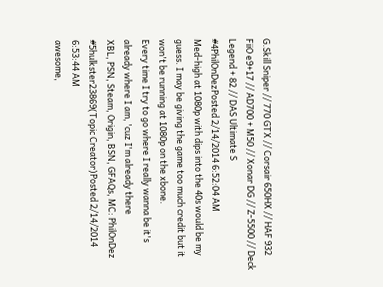G.Skill Sniper // 770 GTX // Corsair 650HX // HAF 932
FiiO e9+17 // AD700 + M50 // Xonar DG // Z-5500 // Deck Legend + 82 // DAS Ultimate S
#4PhilOnDezPosted 2/14/2014 6:52:04 AM
Med-high at 1080p with dips into the 40s would be my guess. I may be giving the game too much credit but it won't be running at 1080p on the xbone.
Every time I try to go where I really wanna be it's already where I am, 'cuz I'm already there
XBL, PSN, Steam, Origin, BSN, GFAQs, MC: PhilOnDez
#5hulkster23869(Topic Creator)Posted 2/14/2014 6:53:44 AM
awesome,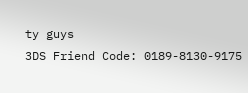ty guys
3DS Friend Code: 0189-8130-9175